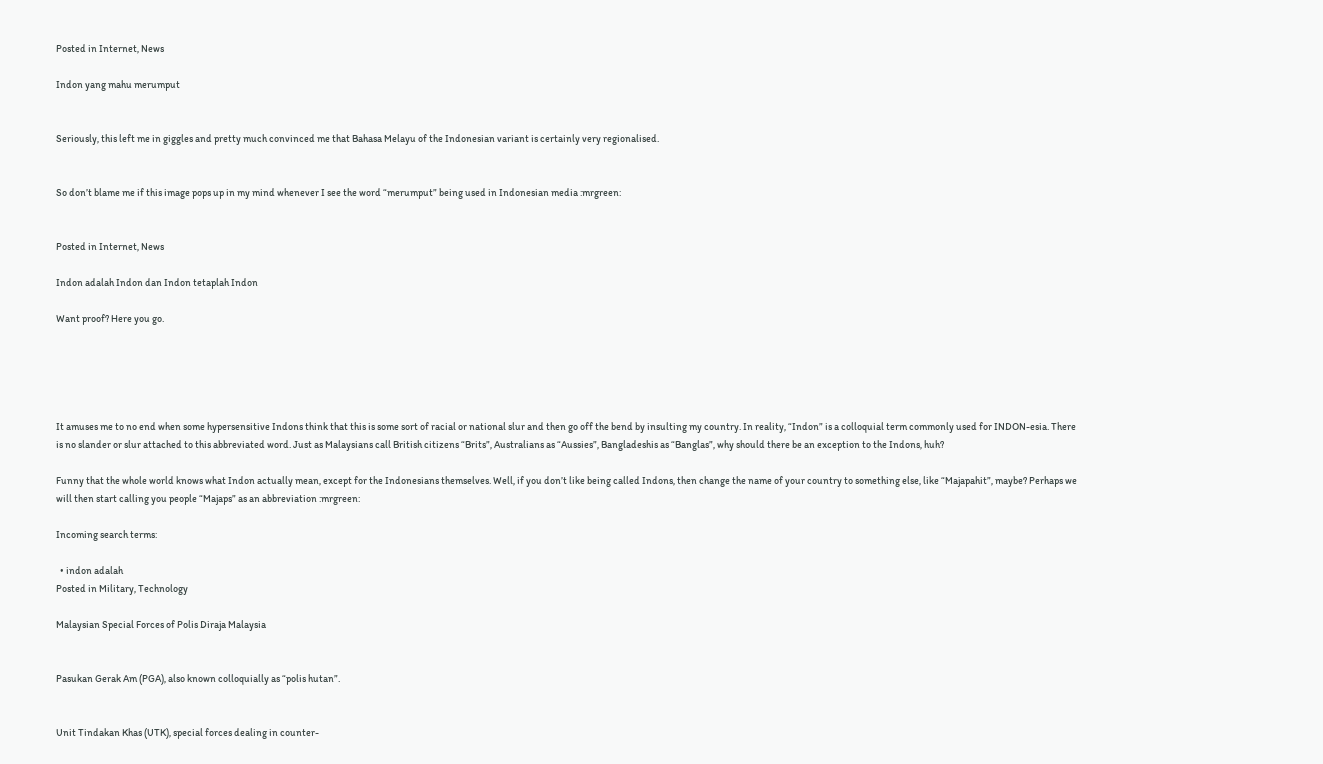Posted in Internet, News

Indon yang mahu merumput


Seriously, this left me in giggles and pretty much convinced me that Bahasa Melayu of the Indonesian variant is certainly very regionalised.


So don’t blame me if this image pops up in my mind whenever I see the word “merumput” being used in Indonesian media :mrgreen:


Posted in Internet, News

Indon adalah Indon dan Indon tetaplah Indon

Want proof? Here you go.





It amuses me to no end when some hypersensitive Indons think that this is some sort of racial or national slur and then go off the bend by insulting my country. In reality, “Indon” is a colloquial term commonly used for INDON-esia. There is no slander or slur attached to this abbreviated word. Just as Malaysians call British citizens “Brits”, Australians as “Aussies”, Bangladeshis as “Banglas”, why should there be an exception to the Indons, huh?

Funny that the whole world knows what Indon actually mean, except for the Indonesians themselves. Well, if you don’t like being called Indons, then change the name of your country to something else, like “Majapahit”, maybe? Perhaps we will then start calling you people “Majaps” as an abbreviation :mrgreen:

Incoming search terms:

  • indon adalah
Posted in Military, Technology

Malaysian Special Forces of Polis Diraja Malaysia


Pasukan Gerak Am (PGA), also known colloquially as “polis hutan”.


Unit Tindakan Khas (UTK), special forces dealing in counter-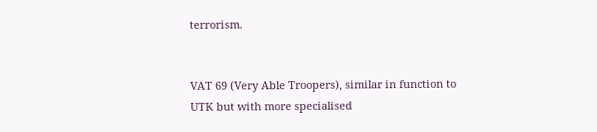terrorism.


VAT 69 (Very Able Troopers), similar in function to UTK but with more specialised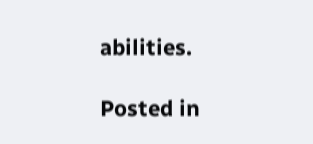abilities.

Posted in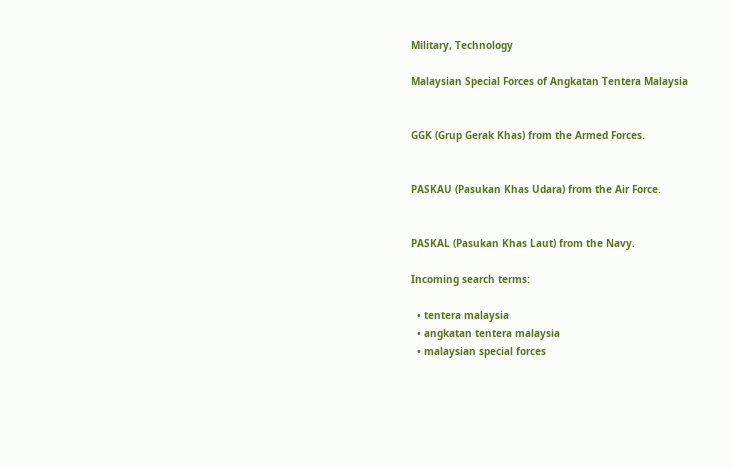Military, Technology

Malaysian Special Forces of Angkatan Tentera Malaysia


GGK (Grup Gerak Khas) from the Armed Forces.


PASKAU (Pasukan Khas Udara) from the Air Force.


PASKAL (Pasukan Khas Laut) from the Navy.

Incoming search terms:

  • tentera malaysia
  • angkatan tentera malaysia
  • malaysian special forces